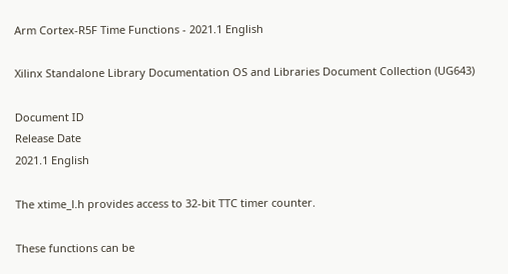Arm Cortex-R5F Time Functions - 2021.1 English

Xilinx Standalone Library Documentation OS and Libraries Document Collection (UG643)

Document ID
Release Date
2021.1 English

The xtime_l.h provides access to 32-bit TTC timer counter.

These functions can be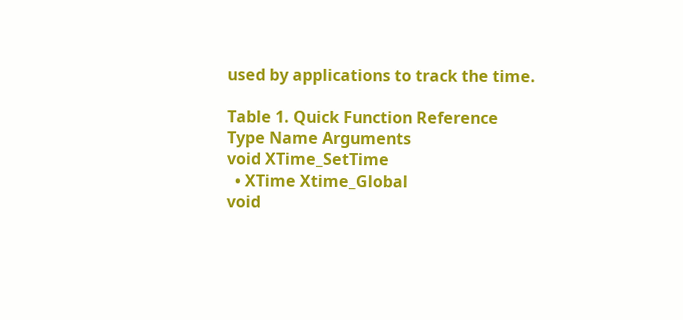used by applications to track the time.

Table 1. Quick Function Reference
Type Name Arguments
void XTime_SetTime
  • XTime Xtime_Global
void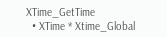XTime_GetTime
  • XTime * Xtime_Global